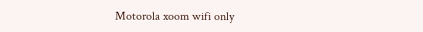Motorola xoom wifi only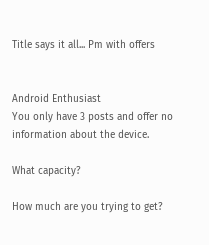Title says it all... Pm with offers


Android Enthusiast
You only have 3 posts and offer no information about the device.

What capacity?

How much are you trying to get?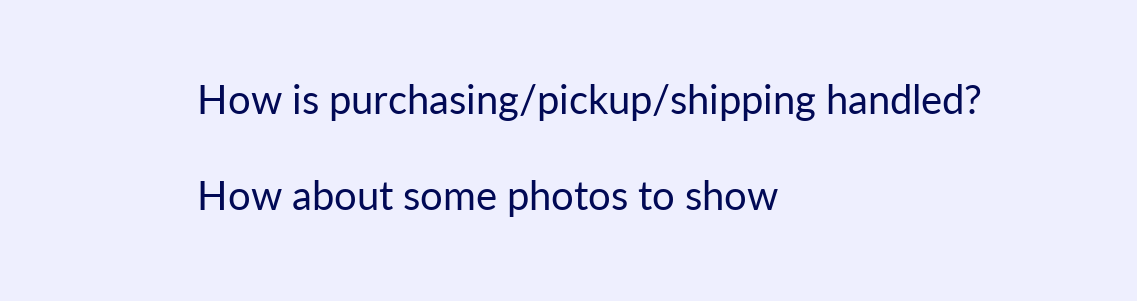How is purchasing/pickup/shipping handled?

How about some photos to show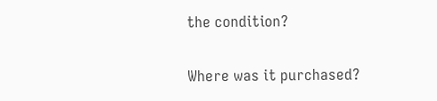the condition?

Where was it purchased?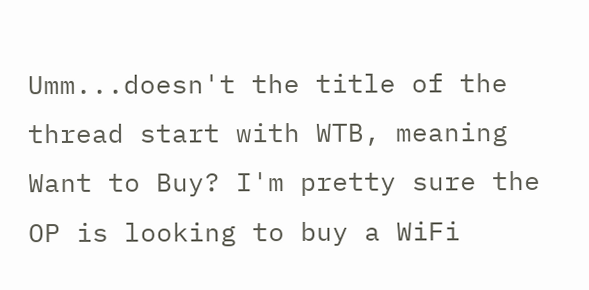Umm...doesn't the title of the thread start with WTB, meaning Want to Buy? I'm pretty sure the OP is looking to buy a WiFi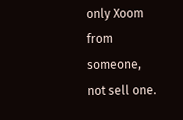only Xoom from someone, not sell one.